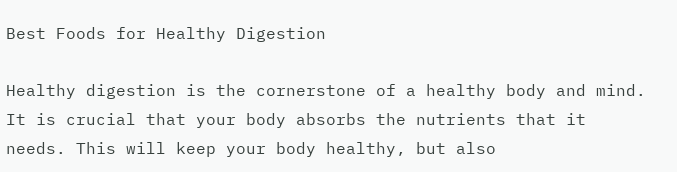Best Foods for Healthy Digestion

Healthy digestion is the cornerstone of a healthy body and mind. It is crucial that your body absorbs the nutrients that it needs. This will keep your body healthy, but also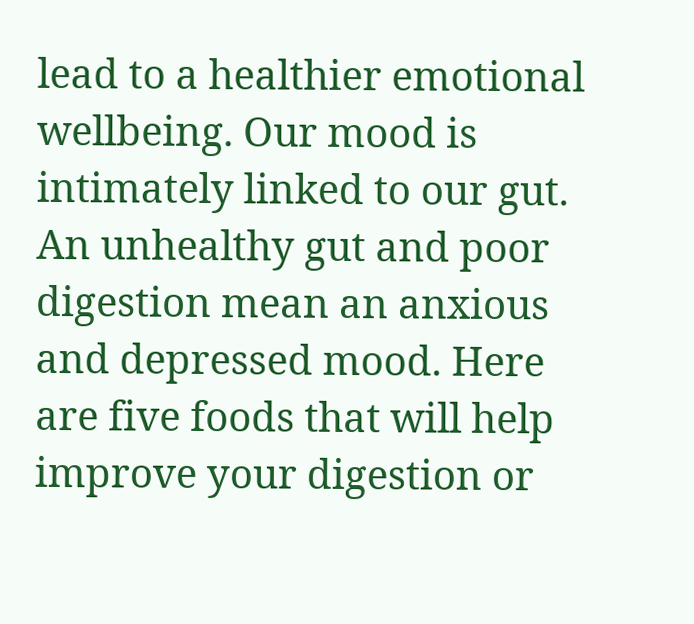lead to a healthier emotional wellbeing. Our mood is intimately linked to our gut. An unhealthy gut and poor digestion mean an anxious and depressed mood. Here are five foods that will help improve your digestion or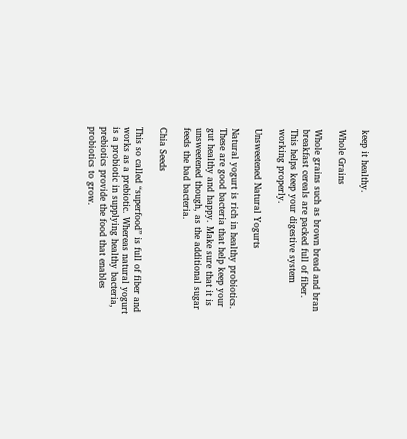keep it healthy.

Whole Grains

Whole grains such as brown bread and bran breakfast cereals are packed full of fiber. This helps keep your digestive system working properly.

Unsweetened Natural Yogurts

Natural yogurt is rich in healthy probiotics. These are good bacteria that help keep your gut healthy and happy. Make sure that it is unsweetened though, as the additional sugar feeds the bad bacteria.

Chia Seeds

This so called “superfood” is full of fiber and works as a prebiotic. Whereas natural yogurt is a probiotic in supplying healthy bacteria, prebiotics provide the food that enables probiotics to grow.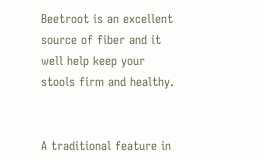Beetroot is an excellent source of fiber and it well help keep your stools firm and healthy.


A traditional feature in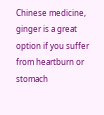Chinese medicine, ginger is a great option if you suffer from heartburn or stomach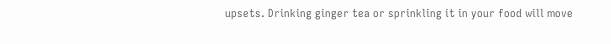upsets. Drinking ginger tea or sprinkling it in your food will move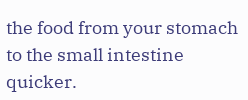the food from your stomach to the small intestine quicker.